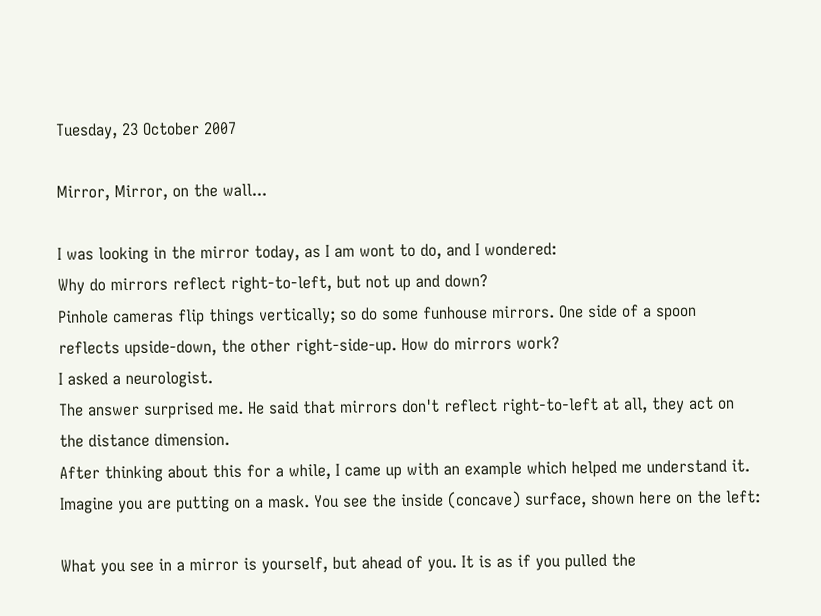Tuesday, 23 October 2007

Mirror, Mirror, on the wall...

I was looking in the mirror today, as I am wont to do, and I wondered:
Why do mirrors reflect right-to-left, but not up and down?
Pinhole cameras flip things vertically; so do some funhouse mirrors. One side of a spoon reflects upside-down, the other right-side-up. How do mirrors work?
I asked a neurologist.
The answer surprised me. He said that mirrors don't reflect right-to-left at all, they act on the distance dimension.
After thinking about this for a while, I came up with an example which helped me understand it.
Imagine you are putting on a mask. You see the inside (concave) surface, shown here on the left:

What you see in a mirror is yourself, but ahead of you. It is as if you pulled the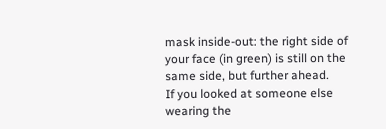mask inside-out: the right side of your face (in green) is still on the same side, but further ahead.
If you looked at someone else wearing the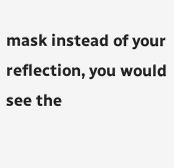mask instead of your reflection, you would see the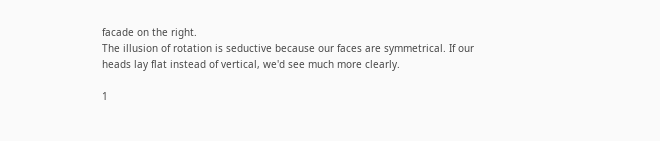facade on the right.
The illusion of rotation is seductive because our faces are symmetrical. If our heads lay flat instead of vertical, we'd see much more clearly.

1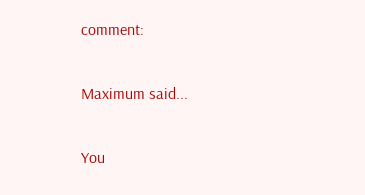comment:

Maximum said...

You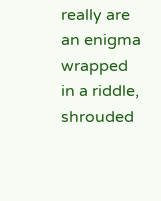really are an enigma wrapped in a riddle, shrouded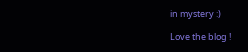in mystery :)

Love the blog !